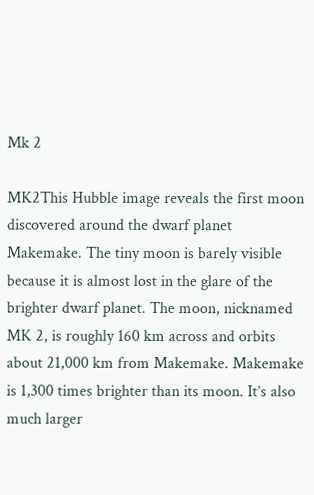Mk 2

MK2This Hubble image reveals the first moon discovered around the dwarf planet Makemake. The tiny moon is barely visible because it is almost lost in the glare of the brighter dwarf planet. The moon, nicknamed MK 2, is roughly 160 km across and orbits about 21,000 km from Makemake. Makemake is 1,300 times brighter than its moon. It’s also much larger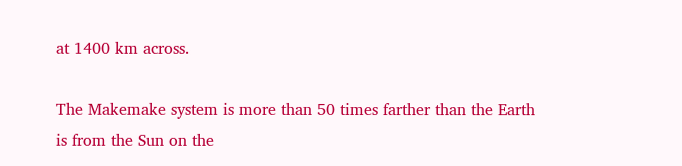at 1400 km across.

The Makemake system is more than 50 times farther than the Earth is from the Sun on the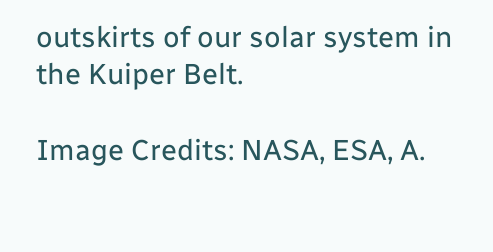outskirts of our solar system in the Kuiper Belt.

Image Credits: NASA, ESA, A.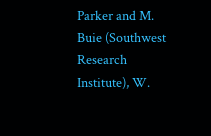Parker and M. Buie (Southwest Research Institute), W.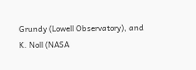Grundy (Lowell Observatory), and K. Noll (NASA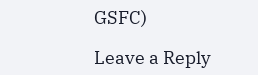GSFC)

Leave a Reply